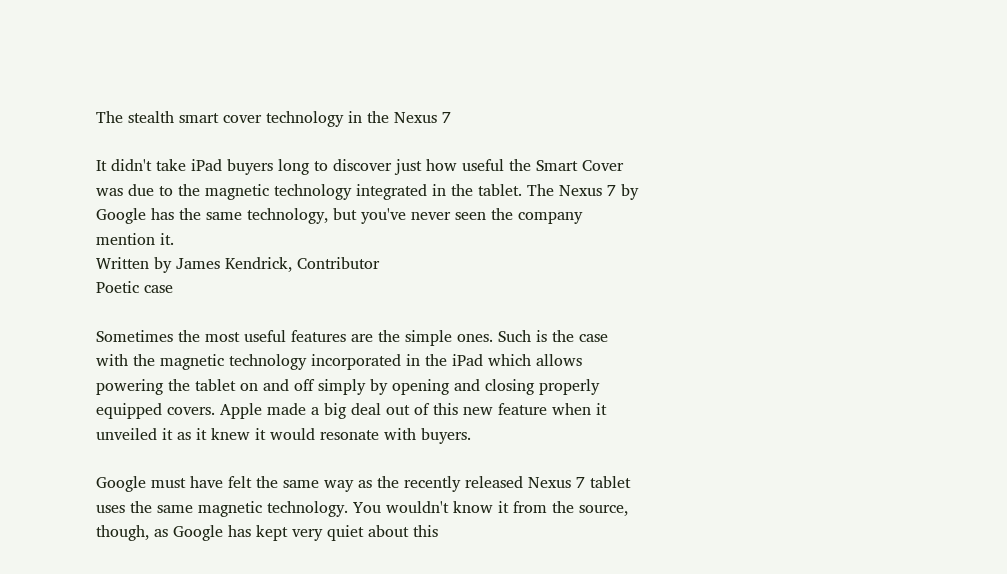The stealth smart cover technology in the Nexus 7

It didn't take iPad buyers long to discover just how useful the Smart Cover was due to the magnetic technology integrated in the tablet. The Nexus 7 by Google has the same technology, but you've never seen the company mention it.
Written by James Kendrick, Contributor
Poetic case

Sometimes the most useful features are the simple ones. Such is the case with the magnetic technology incorporated in the iPad which allows powering the tablet on and off simply by opening and closing properly equipped covers. Apple made a big deal out of this new feature when it unveiled it as it knew it would resonate with buyers.

Google must have felt the same way as the recently released Nexus 7 tablet uses the same magnetic technology. You wouldn't know it from the source, though, as Google has kept very quiet about this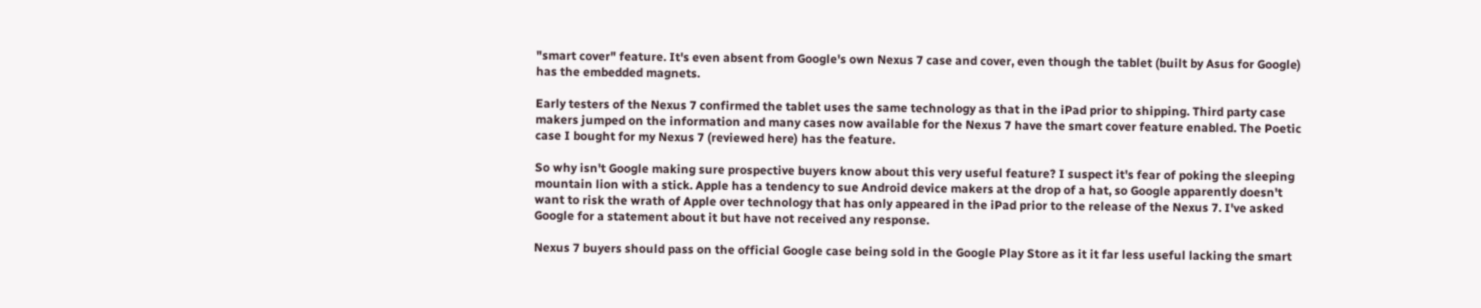"smart cover" feature. It's even absent from Google's own Nexus 7 case and cover, even though the tablet (built by Asus for Google) has the embedded magnets.

Early testers of the Nexus 7 confirmed the tablet uses the same technology as that in the iPad prior to shipping. Third party case makers jumped on the information and many cases now available for the Nexus 7 have the smart cover feature enabled. The Poetic case I bought for my Nexus 7 (reviewed here) has the feature.

So why isn't Google making sure prospective buyers know about this very useful feature? I suspect it's fear of poking the sleeping mountain lion with a stick. Apple has a tendency to sue Android device makers at the drop of a hat, so Google apparently doesn't want to risk the wrath of Apple over technology that has only appeared in the iPad prior to the release of the Nexus 7. I've asked Google for a statement about it but have not received any response.

Nexus 7 buyers should pass on the official Google case being sold in the Google Play Store as it it far less useful lacking the smart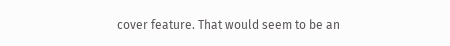cover feature. That would seem to be an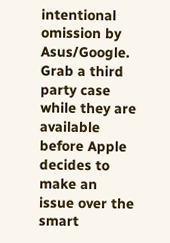intentional omission by Asus/Google. Grab a third party case while they are available before Apple decides to make an issue over the smart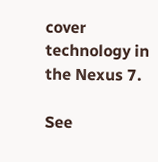cover technology in the Nexus 7.

See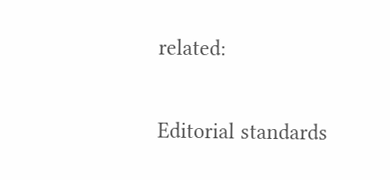related:

Editorial standards